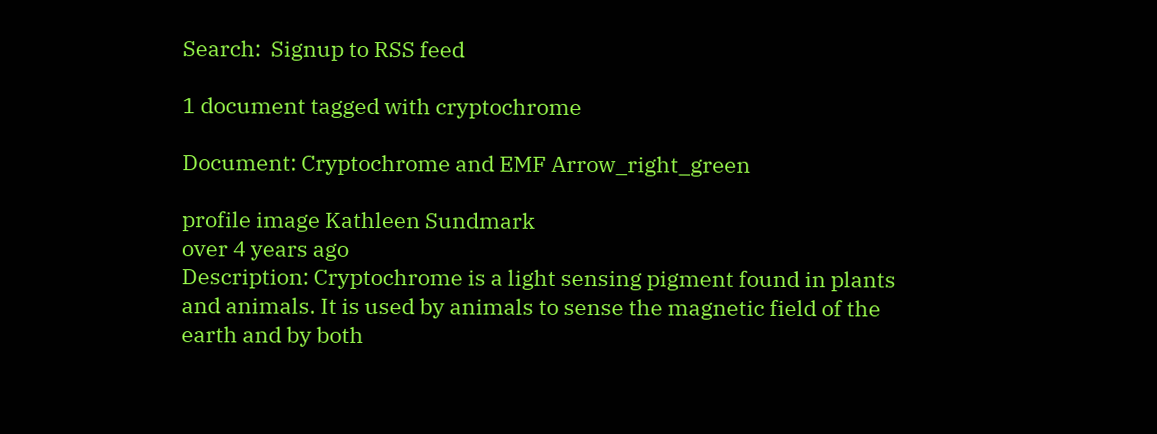Search:  Signup to RSS feed

1 document tagged with cryptochrome

Document: Cryptochrome and EMF Arrow_right_green

profile image Kathleen Sundmark
over 4 years ago
Description: Cryptochrome is a light sensing pigment found in plants and animals. It is used by animals to sense the magnetic field of the earth and by both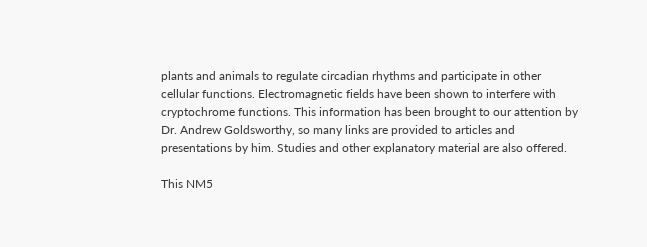plants and animals to regulate circadian rhythms and participate in other cellular functions. Electromagnetic fields have been shown to interfere with cryptochrome functions. This information has been brought to our attention by Dr. Andrew Goldsworthy, so many links are provided to articles and presentations by him. Studies and other explanatory material are also offered.

This NM5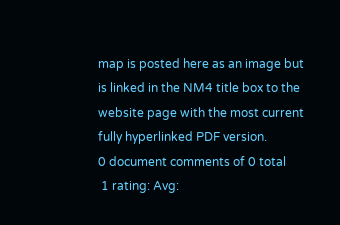map is posted here as an image but is linked in the NM4 title box to the website page with the most current fully hyperlinked PDF version.
0 document comments of 0 total
 1 rating: Avg: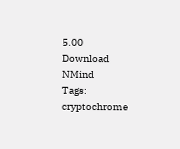5.00
Download NMind
Tags: cryptochrome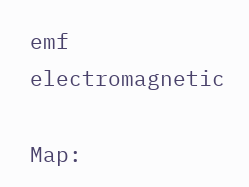emf electromagnetic

Map: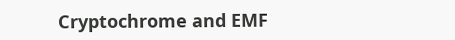Cryptochrome and EMF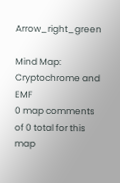Arrow_right_green

Mind Map: Cryptochrome and EMF
0 map comments of 0 total for this map